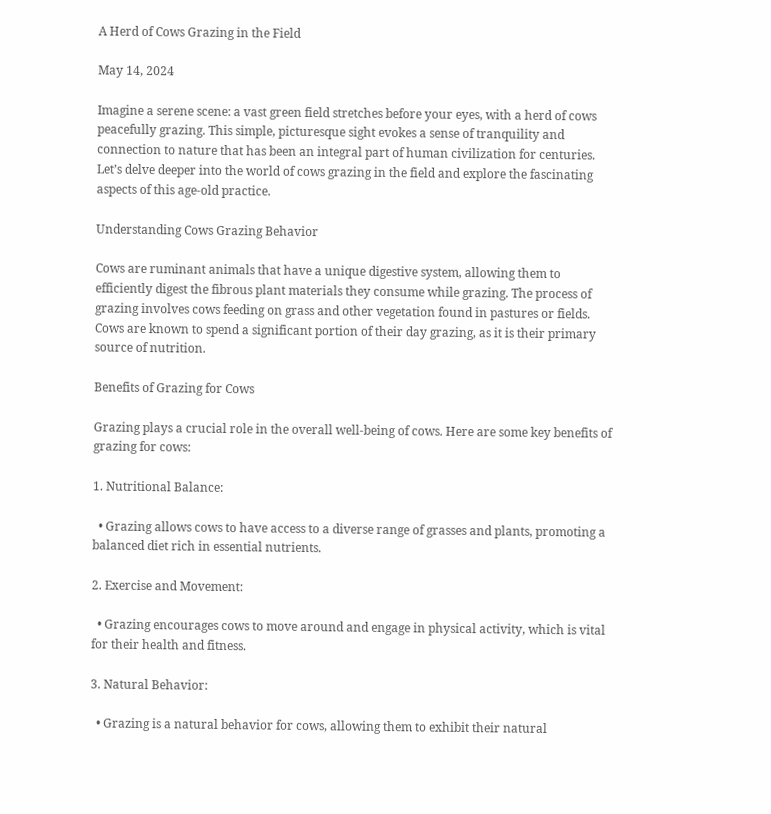A Herd of Cows Grazing in the Field

May 14, 2024

Imagine a serene scene: a vast green field stretches before your eyes, with a herd of cows peacefully grazing. This simple, picturesque sight evokes a sense of tranquility and connection to nature that has been an integral part of human civilization for centuries. Let’s delve deeper into the world of cows grazing in the field and explore the fascinating aspects of this age-old practice.

Understanding Cows Grazing Behavior

Cows are ruminant animals that have a unique digestive system, allowing them to efficiently digest the fibrous plant materials they consume while grazing. The process of grazing involves cows feeding on grass and other vegetation found in pastures or fields. Cows are known to spend a significant portion of their day grazing, as it is their primary source of nutrition.

Benefits of Grazing for Cows

Grazing plays a crucial role in the overall well-being of cows. Here are some key benefits of grazing for cows:

1. Nutritional Balance:

  • Grazing allows cows to have access to a diverse range of grasses and plants, promoting a balanced diet rich in essential nutrients.

2. Exercise and Movement:

  • Grazing encourages cows to move around and engage in physical activity, which is vital for their health and fitness.

3. Natural Behavior:

  • Grazing is a natural behavior for cows, allowing them to exhibit their natural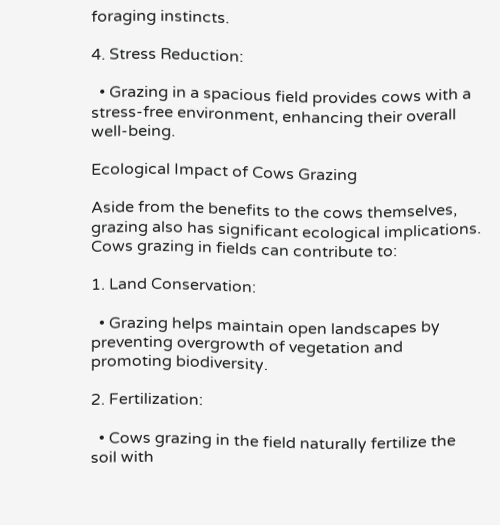foraging instincts.

4. Stress Reduction:

  • Grazing in a spacious field provides cows with a stress-free environment, enhancing their overall well-being.

Ecological Impact of Cows Grazing

Aside from the benefits to the cows themselves, grazing also has significant ecological implications. Cows grazing in fields can contribute to:

1. Land Conservation:

  • Grazing helps maintain open landscapes by preventing overgrowth of vegetation and promoting biodiversity.

2. Fertilization:

  • Cows grazing in the field naturally fertilize the soil with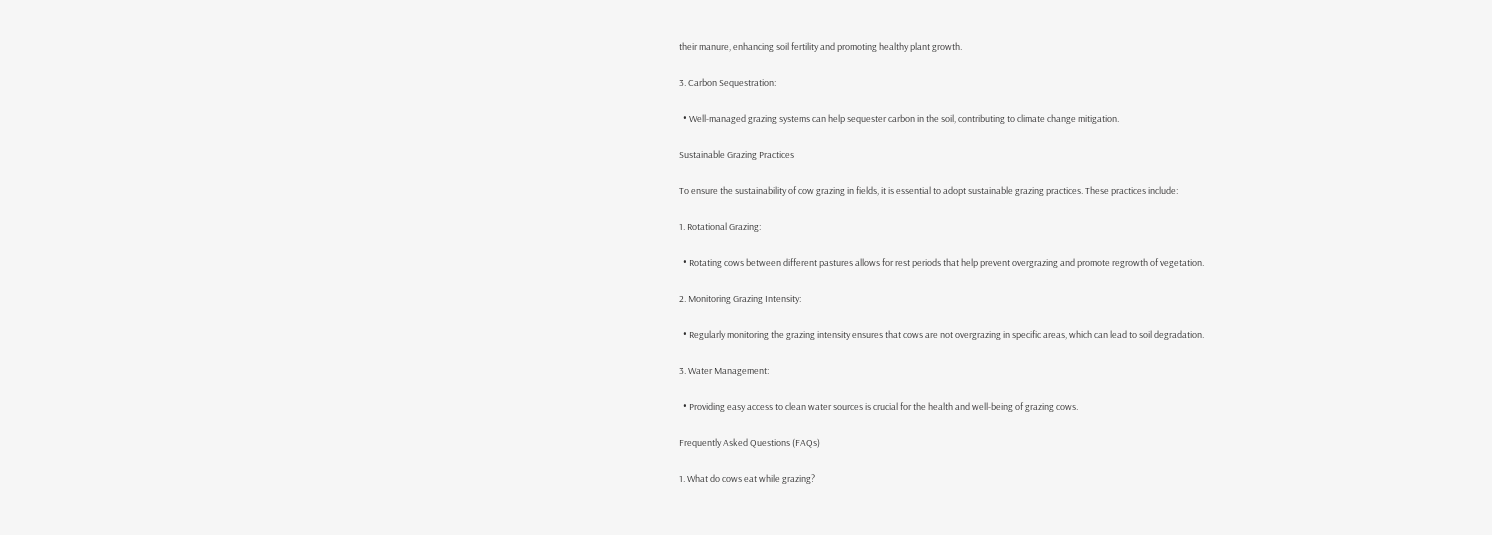their manure, enhancing soil fertility and promoting healthy plant growth.

3. Carbon Sequestration:

  • Well-managed grazing systems can help sequester carbon in the soil, contributing to climate change mitigation.

Sustainable Grazing Practices

To ensure the sustainability of cow grazing in fields, it is essential to adopt sustainable grazing practices. These practices include:

1. Rotational Grazing:

  • Rotating cows between different pastures allows for rest periods that help prevent overgrazing and promote regrowth of vegetation.

2. Monitoring Grazing Intensity:

  • Regularly monitoring the grazing intensity ensures that cows are not overgrazing in specific areas, which can lead to soil degradation.

3. Water Management:

  • Providing easy access to clean water sources is crucial for the health and well-being of grazing cows.

Frequently Asked Questions (FAQs)

1. What do cows eat while grazing?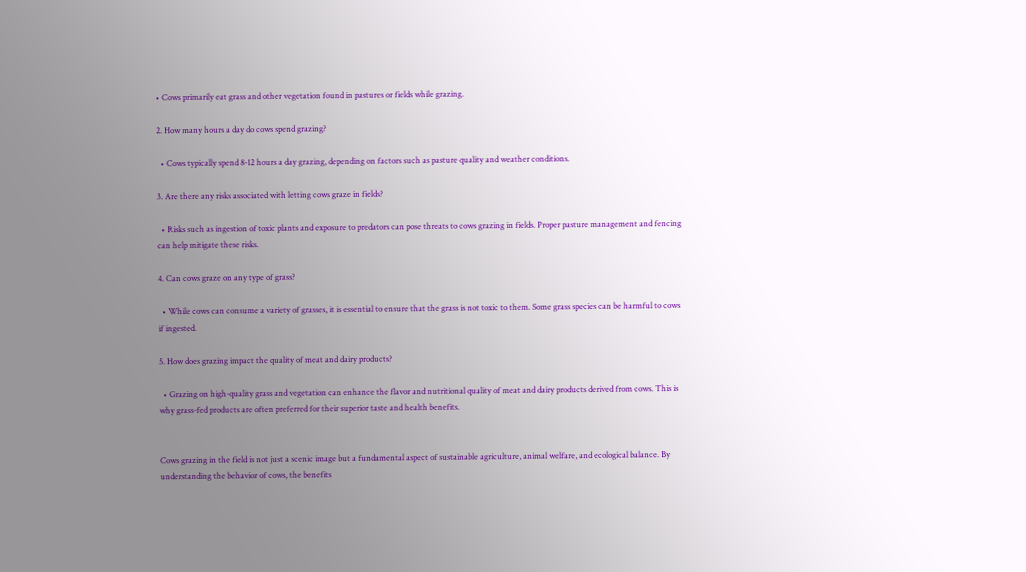• Cows primarily eat grass and other vegetation found in pastures or fields while grazing.

2. How many hours a day do cows spend grazing?

  • Cows typically spend 8-12 hours a day grazing, depending on factors such as pasture quality and weather conditions.

3. Are there any risks associated with letting cows graze in fields?

  • Risks such as ingestion of toxic plants and exposure to predators can pose threats to cows grazing in fields. Proper pasture management and fencing can help mitigate these risks.

4. Can cows graze on any type of grass?

  • While cows can consume a variety of grasses, it is essential to ensure that the grass is not toxic to them. Some grass species can be harmful to cows if ingested.

5. How does grazing impact the quality of meat and dairy products?

  • Grazing on high-quality grass and vegetation can enhance the flavor and nutritional quality of meat and dairy products derived from cows. This is why grass-fed products are often preferred for their superior taste and health benefits.


Cows grazing in the field is not just a scenic image but a fundamental aspect of sustainable agriculture, animal welfare, and ecological balance. By understanding the behavior of cows, the benefits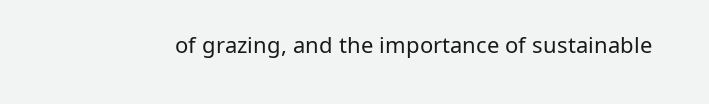of grazing, and the importance of sustainable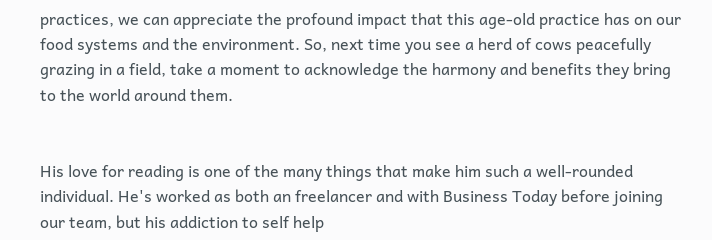practices, we can appreciate the profound impact that this age-old practice has on our food systems and the environment. So, next time you see a herd of cows peacefully grazing in a field, take a moment to acknowledge the harmony and benefits they bring to the world around them.


His love for reading is one of the many things that make him such a well-rounded individual. He's worked as both an freelancer and with Business Today before joining our team, but his addiction to self help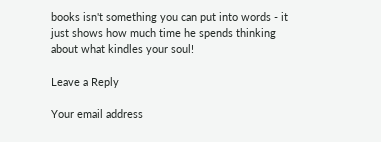books isn't something you can put into words - it just shows how much time he spends thinking about what kindles your soul!

Leave a Reply

Your email address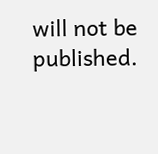will not be published.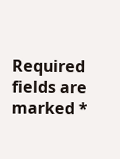Required fields are marked *